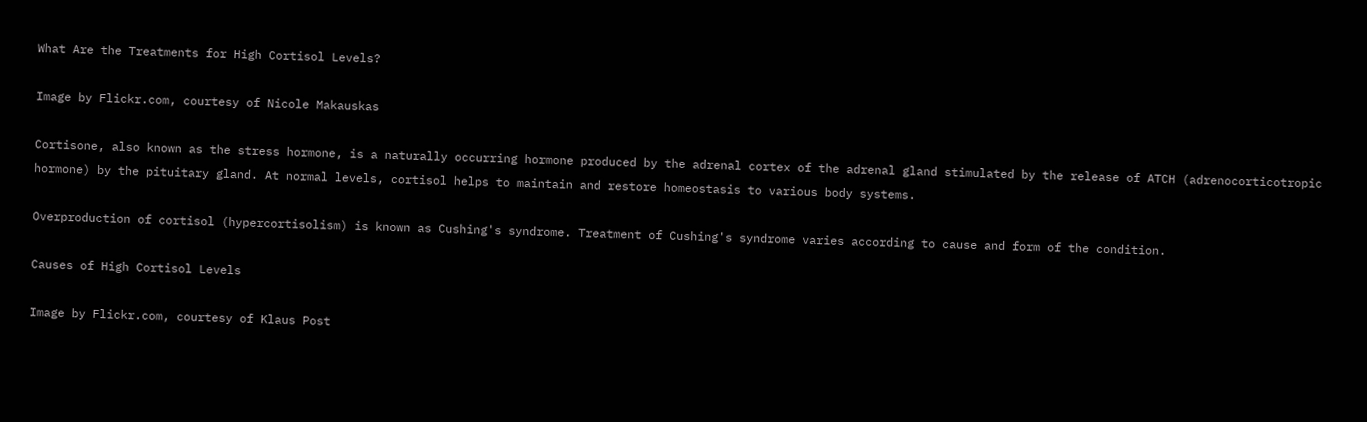What Are the Treatments for High Cortisol Levels?

Image by Flickr.com, courtesy of Nicole Makauskas

Cortisone, also known as the stress hormone, is a naturally occurring hormone produced by the adrenal cortex of the adrenal gland stimulated by the release of ATCH (adrenocorticotropic hormone) by the pituitary gland. At normal levels, cortisol helps to maintain and restore homeostasis to various body systems.

Overproduction of cortisol (hypercortisolism) is known as Cushing's syndrome. Treatment of Cushing's syndrome varies according to cause and form of the condition.

Causes of High Cortisol Levels

Image by Flickr.com, courtesy of Klaus Post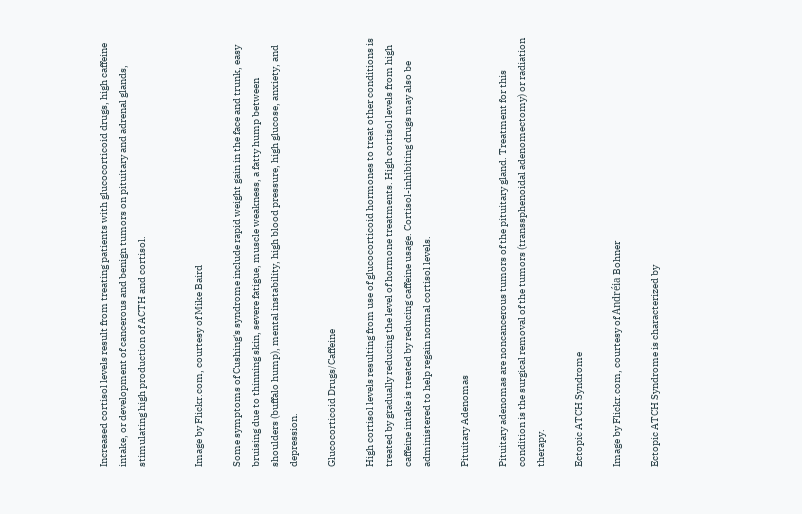Increased cortisol levels result from treating patients with glucocorticoid drugs, high caffeine intake, or development of cancerous and benign tumors on pituitary and adrenal glands, stimulating high production of ACTH and cortisol.


Image by Flickr.com, courtesy of Mike Baird

Some symptoms of Cushing's syndrome include rapid weight gain in the face and trunk, easy bruising due to thinning skin, severe fatigue, muscle weakness, a fatty hump between shoulders (buffalo hump), mental instability, high blood pressure, high glucose, anxiety, and depression.

Glucocorticoid Drugs/Caffeine

High cortisol levels resulting from use of glucocorticoid hormones to treat other conditions is treated by gradually reducing the level of hormone treatments. High cortisol levels from high caffeine intake is treated by reducing caffeine usage. Cortisol-inhibiting drugs may also be administered to help regain normal cortisol levels.

Pituitary Adenomas

Pituitary adenomas are noncancerous tumors of the pituitary gland. Treatment for this condition is the surgical removal of the tumors (transsphenoidal adenomectomy) or radiation therapy.

Ectopic ATCH Syndrome

Image by Flickr.com, courtesy of Andréia Bohner

Ectopic ATCH Syndrome is characterized by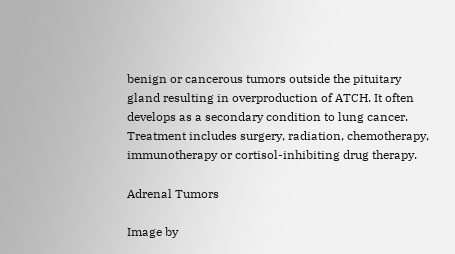benign or cancerous tumors outside the pituitary gland resulting in overproduction of ATCH. It often develops as a secondary condition to lung cancer. Treatment includes surgery, radiation, chemotherapy, immunotherapy or cortisol-inhibiting drug therapy.

Adrenal Tumors

Image by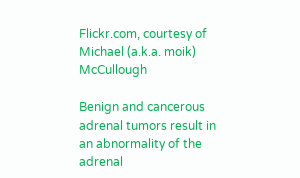Flickr.com, courtesy of Michael (a.k.a. moik) McCullough

Benign and cancerous adrenal tumors result in an abnormality of the adrenal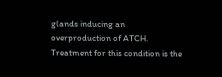glands inducing an overproduction of ATCH. Treatment for this condition is the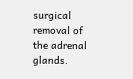surgical removal of the adrenal glands.